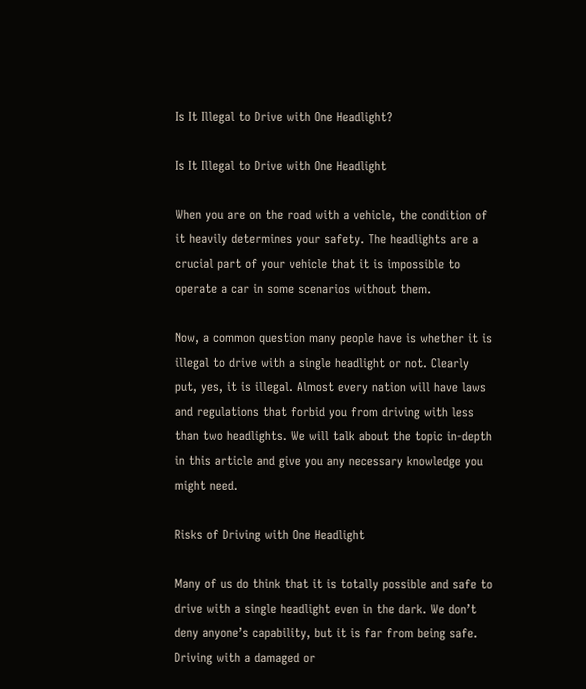Is It Illegal to Drive with One Headlight?

Is It Illegal to Drive with One Headlight

When you are on the road with a vehicle, the condition of it heavily determines your safety. The headlights are a crucial part of your vehicle that it is impossible to operate a car in some scenarios without them.

Now, a common question many people have is whether it is illegal to drive with a single headlight or not. Clearly put, yes, it is illegal. Almost every nation will have laws and regulations that forbid you from driving with less than two headlights. We will talk about the topic in-depth in this article and give you any necessary knowledge you might need.

Risks of Driving with One Headlight

Many of us do think that it is totally possible and safe to drive with a single headlight even in the dark. We don’t deny anyone’s capability, but it is far from being safe. Driving with a damaged or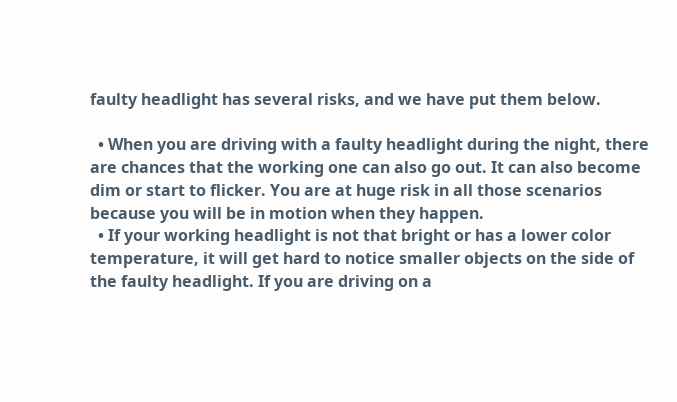faulty headlight has several risks, and we have put them below.

  • When you are driving with a faulty headlight during the night, there are chances that the working one can also go out. It can also become dim or start to flicker. You are at huge risk in all those scenarios because you will be in motion when they happen.
  • If your working headlight is not that bright or has a lower color temperature, it will get hard to notice smaller objects on the side of the faulty headlight. If you are driving on a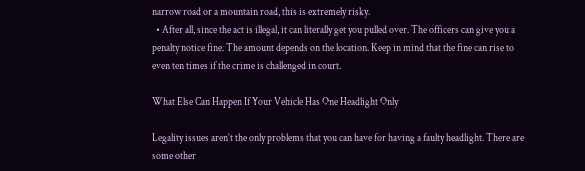narrow road or a mountain road, this is extremely risky.
  • After all, since the act is illegal, it can literally get you pulled over. The officers can give you a penalty notice fine. The amount depends on the location. Keep in mind that the fine can rise to even ten times if the crime is challenged in court.

What Else Can Happen If Your Vehicle Has One Headlight Only

Legality issues aren’t the only problems that you can have for having a faulty headlight. There are some other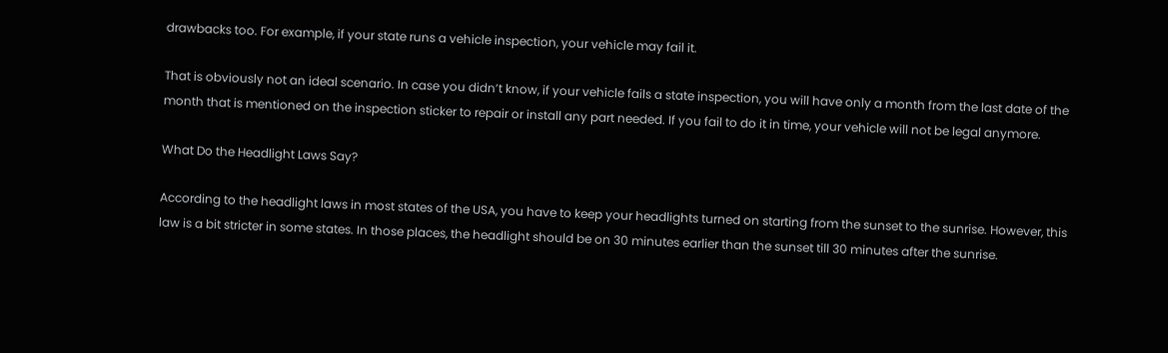drawbacks too. For example, if your state runs a vehicle inspection, your vehicle may fail it.

That is obviously not an ideal scenario. In case you didn’t know, if your vehicle fails a state inspection, you will have only a month from the last date of the month that is mentioned on the inspection sticker to repair or install any part needed. If you fail to do it in time, your vehicle will not be legal anymore.

What Do the Headlight Laws Say?

According to the headlight laws in most states of the USA, you have to keep your headlights turned on starting from the sunset to the sunrise. However, this law is a bit stricter in some states. In those places, the headlight should be on 30 minutes earlier than the sunset till 30 minutes after the sunrise.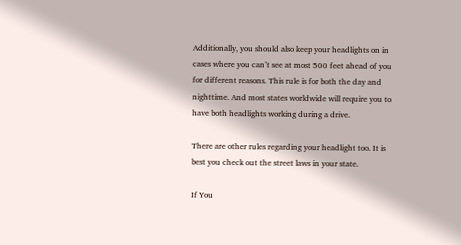Additionally, you should also keep your headlights on in cases where you can’t see at most 500 feet ahead of you for different reasons. This rule is for both the day and nighttime. And most states worldwide will require you to have both headlights working during a drive.

There are other rules regarding your headlight too. It is best you check out the street laws in your state.

If You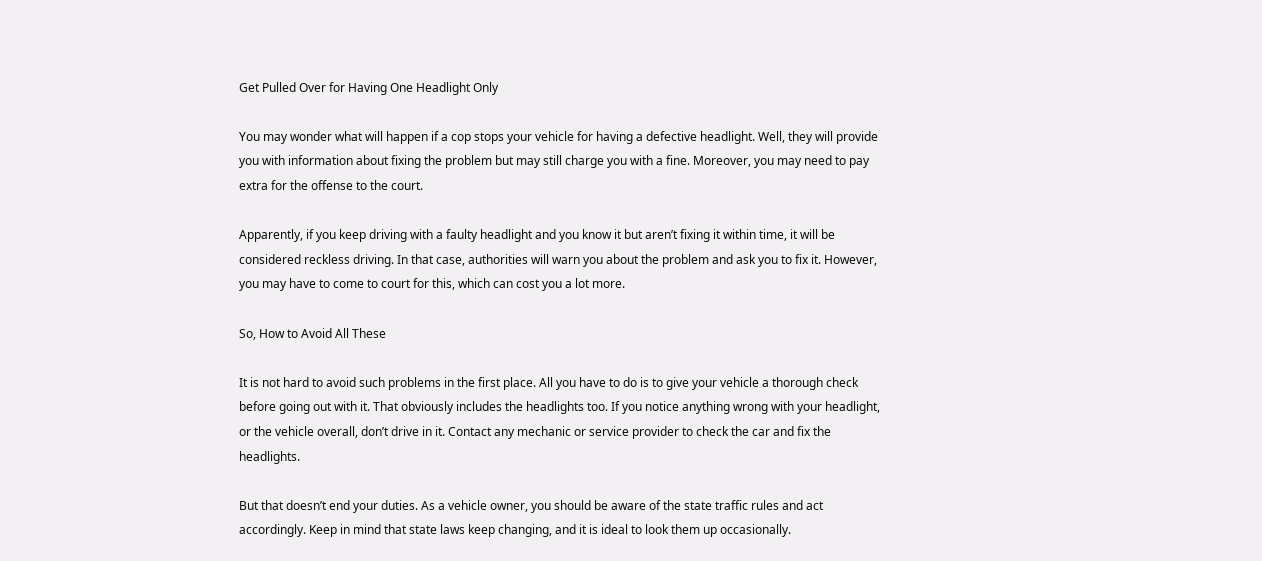Get Pulled Over for Having One Headlight Only

You may wonder what will happen if a cop stops your vehicle for having a defective headlight. Well, they will provide you with information about fixing the problem but may still charge you with a fine. Moreover, you may need to pay extra for the offense to the court.

Apparently, if you keep driving with a faulty headlight and you know it but aren’t fixing it within time, it will be considered reckless driving. In that case, authorities will warn you about the problem and ask you to fix it. However, you may have to come to court for this, which can cost you a lot more.

So, How to Avoid All These

It is not hard to avoid such problems in the first place. All you have to do is to give your vehicle a thorough check before going out with it. That obviously includes the headlights too. If you notice anything wrong with your headlight, or the vehicle overall, don’t drive in it. Contact any mechanic or service provider to check the car and fix the headlights.

But that doesn’t end your duties. As a vehicle owner, you should be aware of the state traffic rules and act accordingly. Keep in mind that state laws keep changing, and it is ideal to look them up occasionally.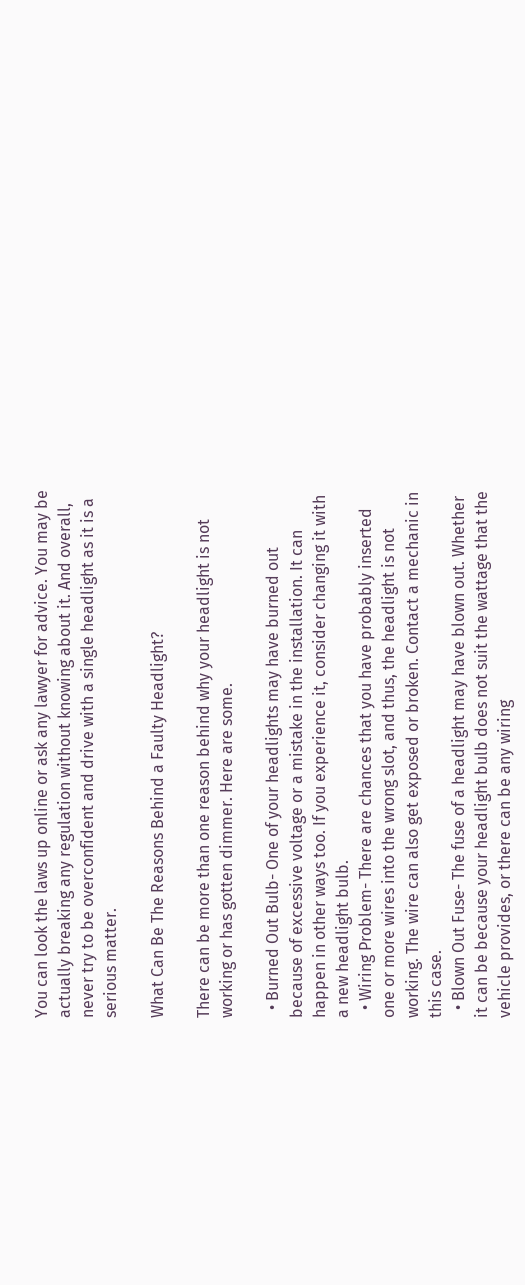You can look the laws up online or ask any lawyer for advice. You may be actually breaking any regulation without knowing about it. And overall, never try to be overconfident and drive with a single headlight as it is a serious matter.

What Can Be The Reasons Behind a Faulty Headlight?

There can be more than one reason behind why your headlight is not working or has gotten dimmer. Here are some.

  • Burned Out Bulb- One of your headlights may have burned out because of excessive voltage or a mistake in the installation. It can happen in other ways too. If you experience it, consider changing it with a new headlight bulb.
  • Wiring Problem- There are chances that you have probably inserted one or more wires into the wrong slot, and thus, the headlight is not working. The wire can also get exposed or broken. Contact a mechanic in this case.
  • Blown Out Fuse- The fuse of a headlight may have blown out. Whether it can be because your headlight bulb does not suit the wattage that the vehicle provides, or there can be any wiring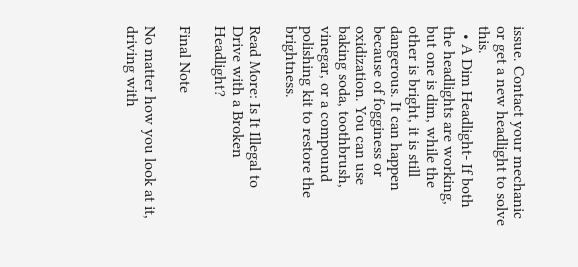issue. Contact your mechanic or get a new headlight to solve this.
  • A Dim Headlight- If both the headlights are working, but one is dim, while the other is bright, it is still dangerous. It can happen because of fogginess or oxidization. You can use baking soda, toothbrush, vinegar, or a compound polishing kit to restore the brightness.

Read More: Is It Illegal to Drive with a Broken Headlight?

Final Note

No matter how you look at it, driving with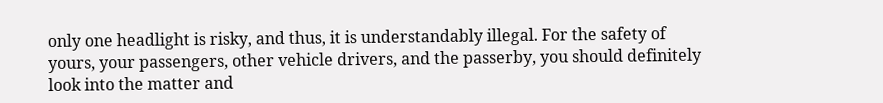only one headlight is risky, and thus, it is understandably illegal. For the safety of yours, your passengers, other vehicle drivers, and the passerby, you should definitely look into the matter and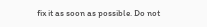fix it as soon as possible. Do not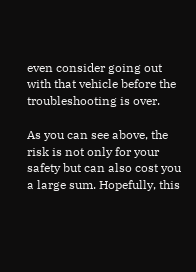even consider going out with that vehicle before the troubleshooting is over.

As you can see above, the risk is not only for your safety but can also cost you a large sum. Hopefully, this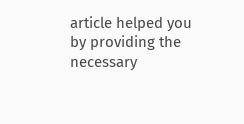article helped you by providing the necessary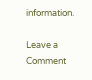information.

Leave a Comment